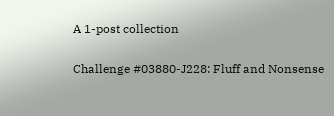A 1-post collection

Challenge #03880-J228: Fluff and Nonsense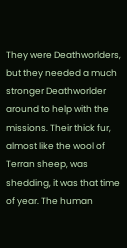They were Deathworlders, but they needed a much stronger Deathworlder around to help with the missions. Their thick fur, almost like the wool of Terran sheep, was shedding, it was that time of year. The human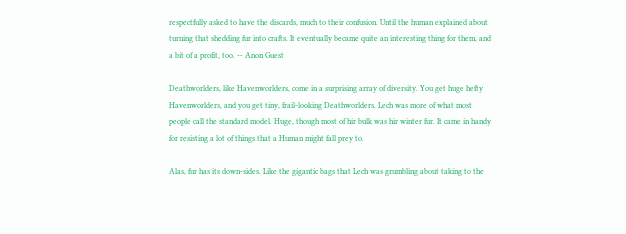respectfully asked to have the discards, much to their confusion. Until the human explained about turning that shedding fur into crafts. It eventually became quite an interesting thing for them, and a bit of a profit, too. -- Anon Guest

Deathworlders, like Havenworlders, come in a surprising array of diversity. You get huge hefty Havenworlders, and you get tiny, frail-looking Deathworlders. Lech was more of what most people call the standard model. Huge, though most of hir bulk was hir winter fur. It came in handy for resisting a lot of things that a Human might fall prey to.

Alas, fur has its down-sides. Like the gigantic bags that Lech was grumbling about taking to the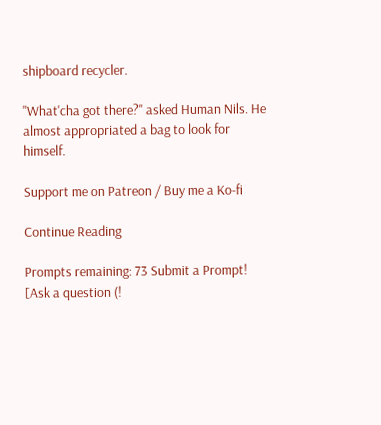shipboard recycler.

"What'cha got there?" asked Human Nils. He almost appropriated a bag to look for himself.

Support me on Patreon / Buy me a Ko-fi

Continue Reading

Prompts remaining: 73 Submit a Prompt!
[Ask a question (!